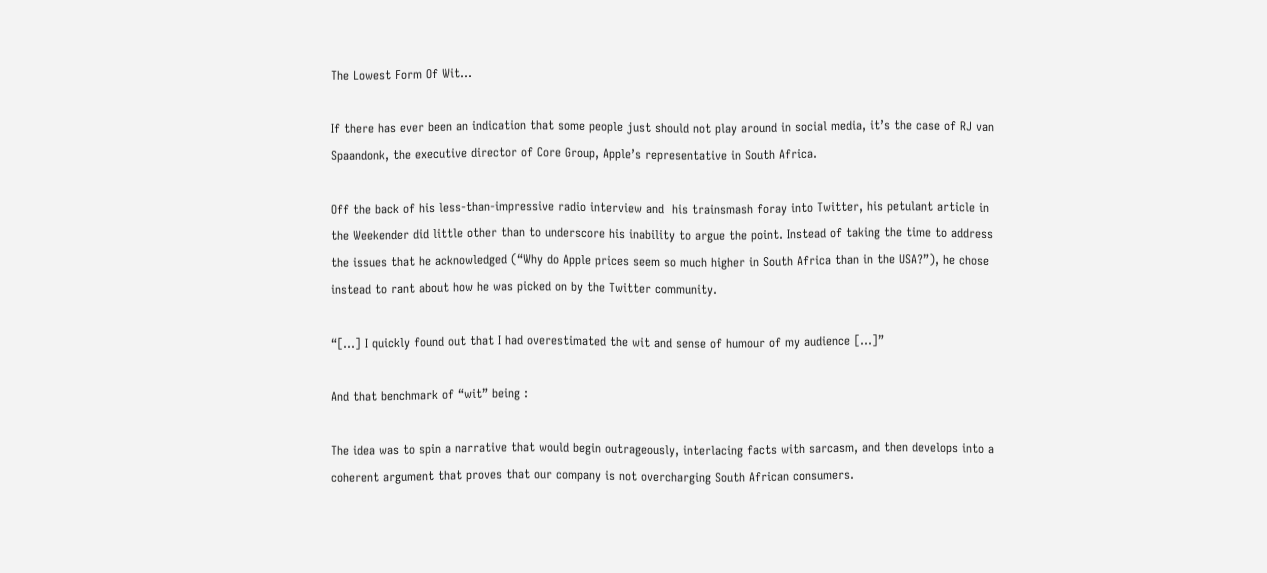The Lowest Form Of Wit…

If there has ever been an indication that some people just should not play around in social media, it’s the case of RJ van Spaandonk, the executive director of Core Group, Apple’s representative in South Africa.

Off the back of his less-than-impressive radio interview and  his trainsmash foray into Twitter, his petulant article in the Weekender did little other than to underscore his inability to argue the point. Instead of taking the time to address the issues that he acknowledged (“Why do Apple prices seem so much higher in South Africa than in the USA?”), he chose instead to rant about how he was picked on by the Twitter community.

“[…] I quickly found out that I had overestimated the wit and sense of humour of my audience […]”

And that benchmark of “wit” being :

The idea was to spin a narrative that would begin outrageously, interlacing facts with sarcasm, and then develops into a coherent argument that proves that our company is not overcharging South African consumers.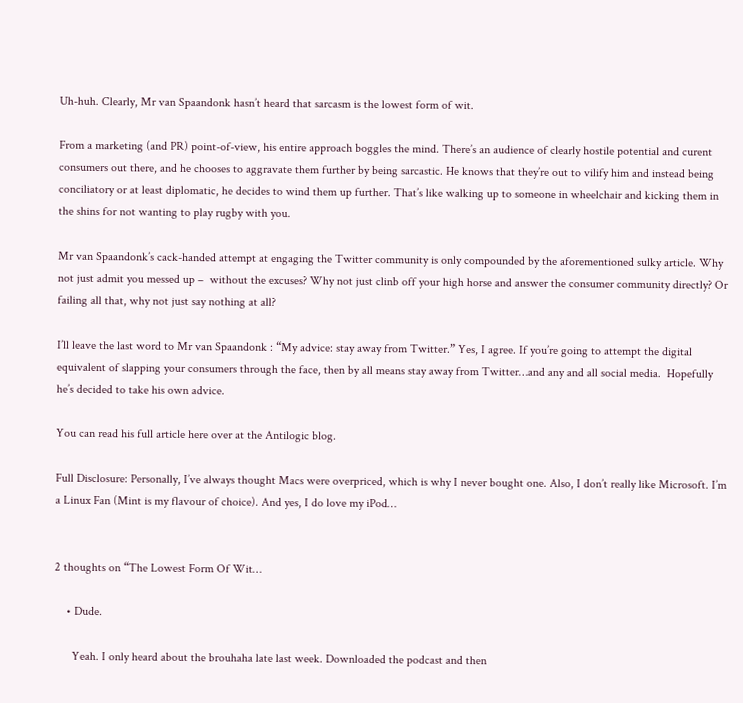Uh-huh. Clearly, Mr van Spaandonk hasn’t heard that sarcasm is the lowest form of wit.

From a marketing (and PR) point-of-view, his entire approach boggles the mind. There’s an audience of clearly hostile potential and curent consumers out there, and he chooses to aggravate them further by being sarcastic. He knows that they’re out to vilify him and instead being conciliatory or at least diplomatic, he decides to wind them up further. That’s like walking up to someone in wheelchair and kicking them in the shins for not wanting to play rugby with you.

Mr van Spaandonk’s cack-handed attempt at engaging the Twitter community is only compounded by the aforementioned sulky article. Why not just admit you messed up –  without the excuses? Why not just clinb off your high horse and answer the consumer community directly? Or failing all that, why not just say nothing at all?

I’ll leave the last word to Mr van Spaandonk : “My advice: stay away from Twitter.” Yes, I agree. If you’re going to attempt the digital equivalent of slapping your consumers through the face, then by all means stay away from Twitter…and any and all social media.  Hopefully he’s decided to take his own advice.

You can read his full article here over at the Antilogic blog.

Full Disclosure: Personally, I’ve always thought Macs were overpriced, which is why I never bought one. Also, I don’t really like Microsoft. I’m a Linux Fan (Mint is my flavour of choice). And yes, I do love my iPod…


2 thoughts on “The Lowest Form Of Wit…

    • Dude.

      Yeah. I only heard about the brouhaha late last week. Downloaded the podcast and then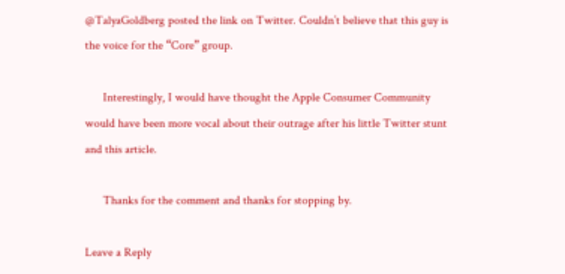@TalyaGoldberg posted the link on Twitter. Couldn’t believe that this guy is the voice for the “Core” group.

      Interestingly, I would have thought the Apple Consumer Community would have been more vocal about their outrage after his little Twitter stunt and this article.

      Thanks for the comment and thanks for stopping by.

Leave a Reply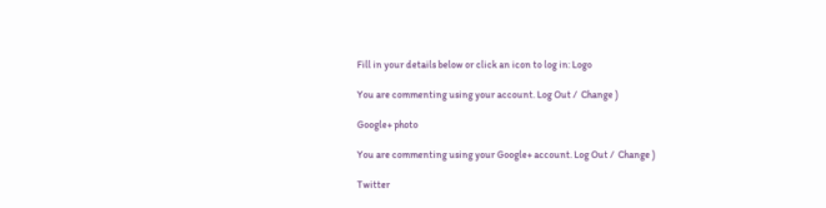Fill in your details below or click an icon to log in: Logo

You are commenting using your account. Log Out /  Change )

Google+ photo

You are commenting using your Google+ account. Log Out /  Change )

Twitter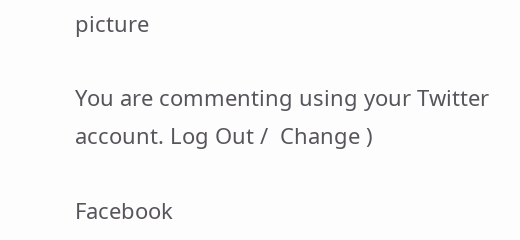picture

You are commenting using your Twitter account. Log Out /  Change )

Facebook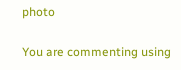photo

You are commenting using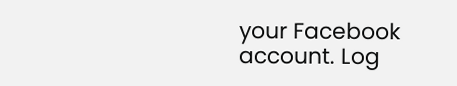your Facebook account. Log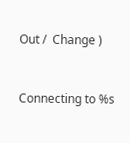Out /  Change )


Connecting to %s